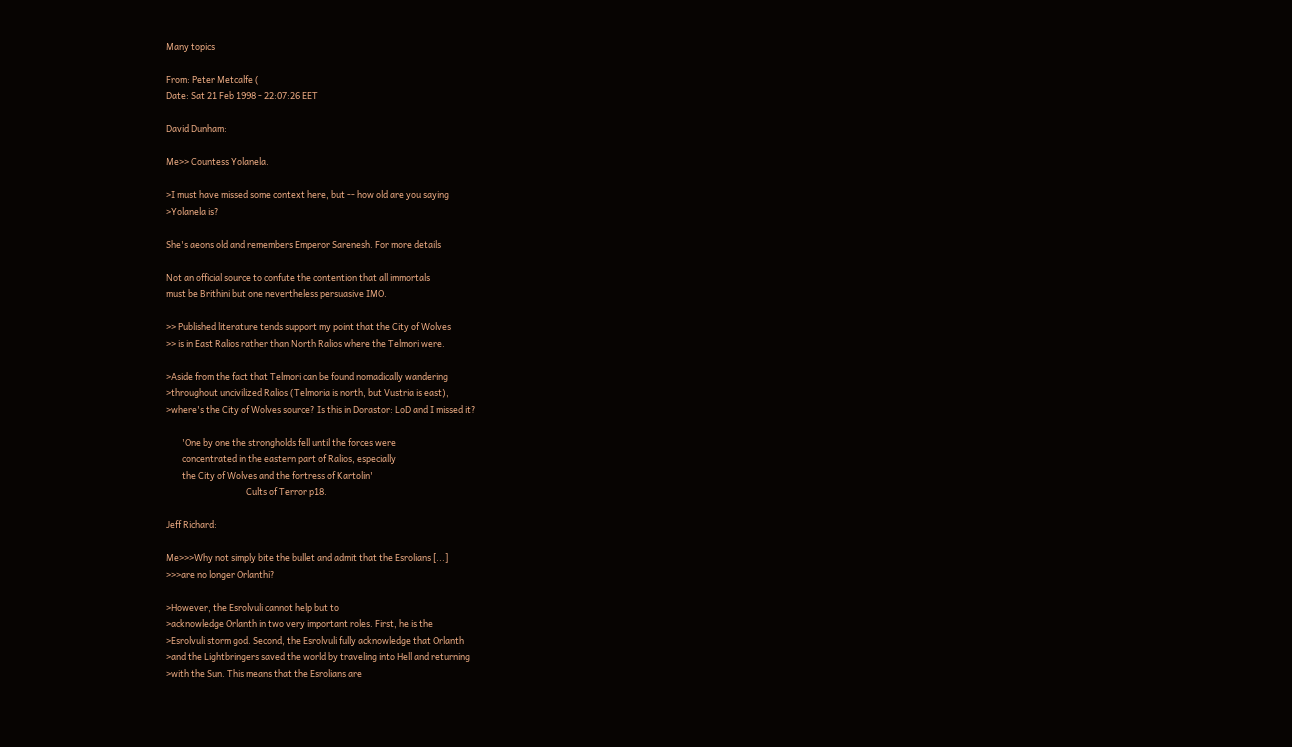Many topics

From: Peter Metcalfe (
Date: Sat 21 Feb 1998 - 22:07:26 EET

David Dunham:

Me>> Countess Yolanela.

>I must have missed some context here, but -- how old are you saying
>Yolanela is?

She's aeons old and remembers Emperor Sarenesh. For more details

Not an official source to confute the contention that all immortals
must be Brithini but one nevertheless persuasive IMO.

>> Published literature tends support my point that the City of Wolves
>> is in East Ralios rather than North Ralios where the Telmori were.

>Aside from the fact that Telmori can be found nomadically wandering
>throughout uncivilized Ralios (Telmoria is north, but Vustria is east),
>where's the City of Wolves source? Is this in Dorastor: LoD and I missed it?

        'One by one the strongholds fell until the forces were
        concentrated in the eastern part of Ralios, especially
        the City of Wolves and the fortress of Kartolin'
                                        Cults of Terror p18.

Jeff Richard:

Me>>>Why not simply bite the bullet and admit that the Esrolians [...]
>>>are no longer Orlanthi?

>However, the Esrolvuli cannot help but to
>acknowledge Orlanth in two very important roles. First, he is the
>Esrolvuli storm god. Second, the Esrolvuli fully acknowledge that Orlanth
>and the Lightbringers saved the world by traveling into Hell and returning
>with the Sun. This means that the Esrolians are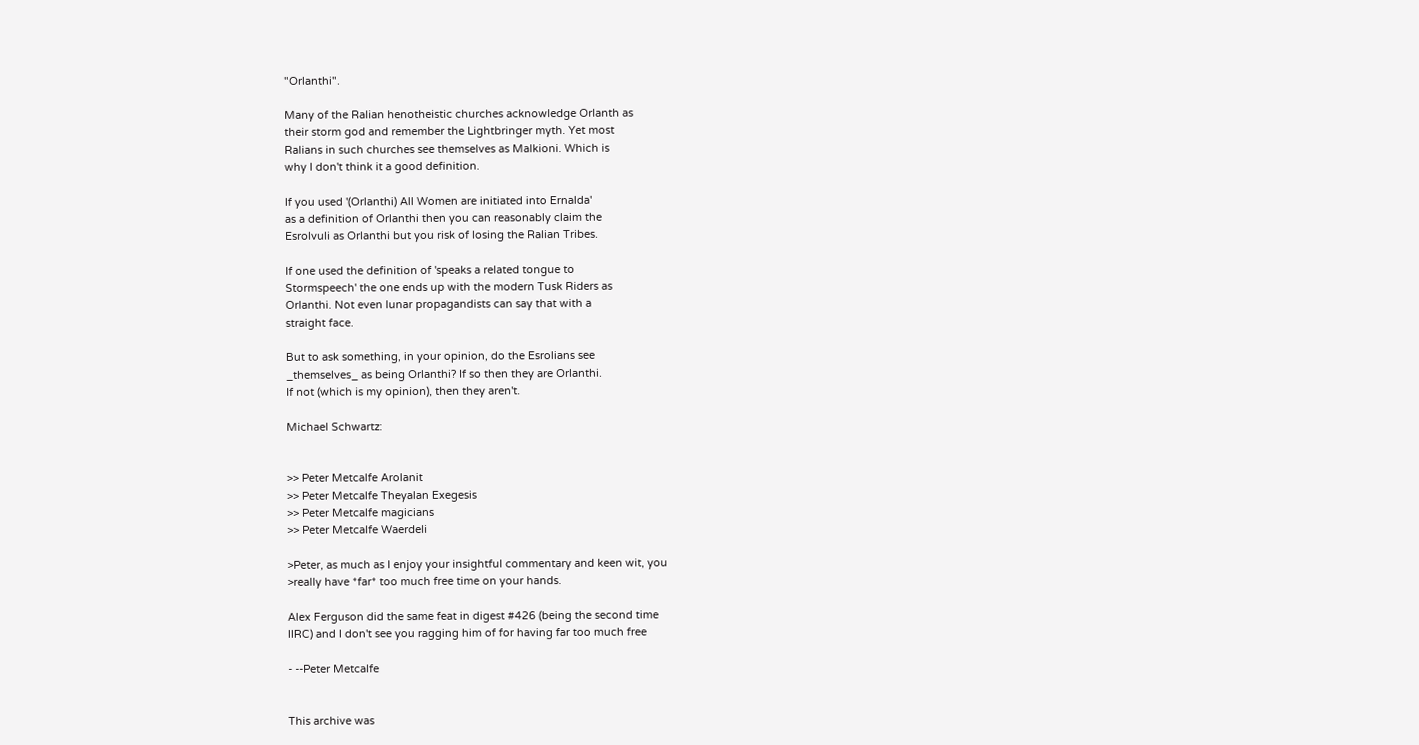"Orlanthi".

Many of the Ralian henotheistic churches acknowledge Orlanth as
their storm god and remember the Lightbringer myth. Yet most
Ralians in such churches see themselves as Malkioni. Which is
why I don't think it a good definition.

If you used '(Orlanthi) All Women are initiated into Ernalda'
as a definition of Orlanthi then you can reasonably claim the
Esrolvuli as Orlanthi but you risk of losing the Ralian Tribes.

If one used the definition of 'speaks a related tongue to
Stormspeech' the one ends up with the modern Tusk Riders as
Orlanthi. Not even lunar propagandists can say that with a
straight face.

But to ask something, in your opinion, do the Esrolians see
_themselves_ as being Orlanthi? If so then they are Orlanthi.
If not (which is my opinion), then they aren't.

Michael Schwartz:


>> Peter Metcalfe Arolanit
>> Peter Metcalfe Theyalan Exegesis
>> Peter Metcalfe magicians
>> Peter Metcalfe Waerdeli

>Peter, as much as I enjoy your insightful commentary and keen wit, you
>really have *far* too much free time on your hands.

Alex Ferguson did the same feat in digest #426 (being the second time
IIRC) and I don't see you ragging him of for having far too much free

- --Peter Metcalfe


This archive was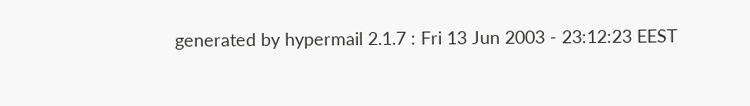generated by hypermail 2.1.7 : Fri 13 Jun 2003 - 23:12:23 EEST